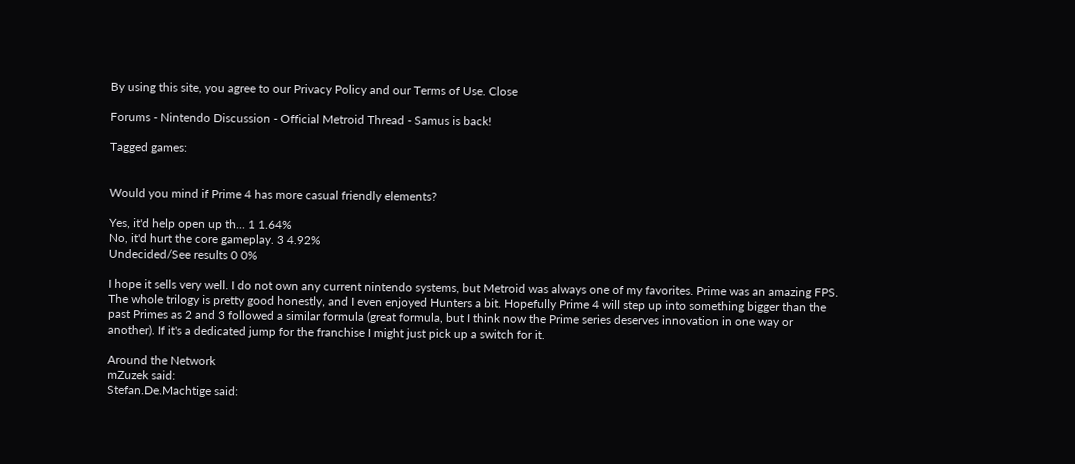By using this site, you agree to our Privacy Policy and our Terms of Use. Close

Forums - Nintendo Discussion - Official Metroid Thread - Samus is back!

Tagged games:


Would you mind if Prime 4 has more casual friendly elements?

Yes, it'd help open up th... 1 1.64%
No, it'd hurt the core gameplay. 3 4.92%
Undecided/See results 0 0%

I hope it sells very well. I do not own any current nintendo systems, but Metroid was always one of my favorites. Prime was an amazing FPS. The whole trilogy is pretty good honestly, and I even enjoyed Hunters a bit. Hopefully Prime 4 will step up into something bigger than the past Primes as 2 and 3 followed a similar formula (great formula, but I think now the Prime series deserves innovation in one way or another). If it's a dedicated jump for the franchise I might just pick up a switch for it.

Around the Network
mZuzek said:
Stefan.De.Machtige said: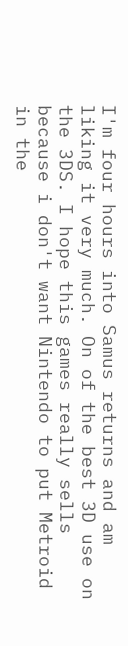I'm four hours into Samus returns and am liking it very much. On of the best 3D use on the 3DS. I hope this games really sells because i don't want Nintendo to put Metroid in the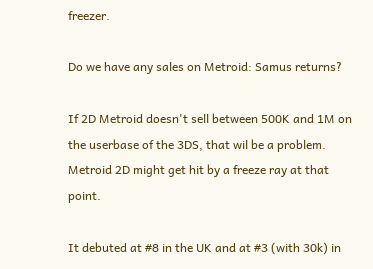freezer.

Do we have any sales on Metroid: Samus returns?

If 2D Metroid doesn't sell between 500K and 1M on the userbase of the 3DS, that wil be a problem. Metroid 2D might get hit by a freeze ray at that point.

It debuted at #8 in the UK and at #3 (with 30k) in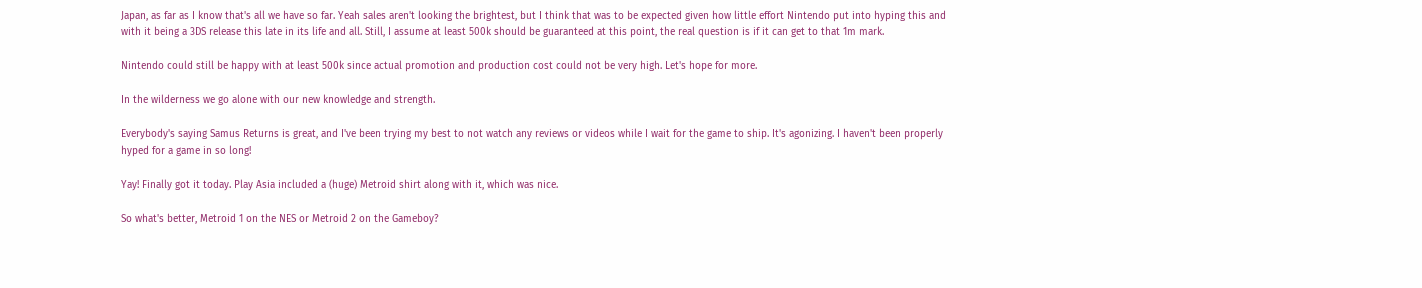Japan, as far as I know that's all we have so far. Yeah sales aren't looking the brightest, but I think that was to be expected given how little effort Nintendo put into hyping this and with it being a 3DS release this late in its life and all. Still, I assume at least 500k should be guaranteed at this point, the real question is if it can get to that 1m mark.

Nintendo could still be happy with at least 500k since actual promotion and production cost could not be very high. Let's hope for more.

In the wilderness we go alone with our new knowledge and strength.

Everybody's saying Samus Returns is great, and I've been trying my best to not watch any reviews or videos while I wait for the game to ship. It's agonizing. I haven't been properly hyped for a game in so long!

Yay! Finally got it today. Play Asia included a (huge) Metroid shirt along with it, which was nice.

So what's better, Metroid 1 on the NES or Metroid 2 on the Gameboy?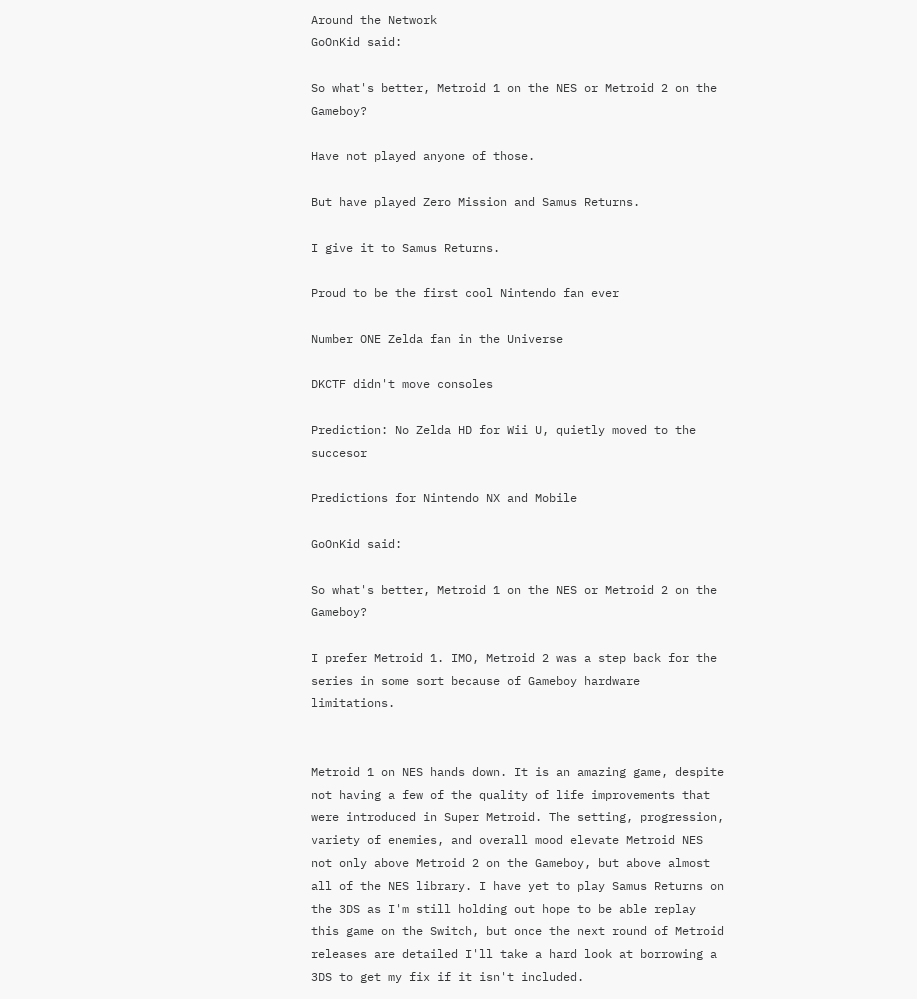Around the Network
GoOnKid said:

So what's better, Metroid 1 on the NES or Metroid 2 on the Gameboy?

Have not played anyone of those.

But have played Zero Mission and Samus Returns.

I give it to Samus Returns.

Proud to be the first cool Nintendo fan ever

Number ONE Zelda fan in the Universe

DKCTF didn't move consoles

Prediction: No Zelda HD for Wii U, quietly moved to the succesor

Predictions for Nintendo NX and Mobile

GoOnKid said:

So what's better, Metroid 1 on the NES or Metroid 2 on the Gameboy?

I prefer Metroid 1. IMO, Metroid 2 was a step back for the series in some sort because of Gameboy hardware limitations.


Metroid 1 on NES hands down. It is an amazing game, despite not having a few of the quality of life improvements that were introduced in Super Metroid. The setting, progression, variety of enemies, and overall mood elevate Metroid NES not only above Metroid 2 on the Gameboy, but above almost all of the NES library. I have yet to play Samus Returns on the 3DS as I'm still holding out hope to be able replay this game on the Switch, but once the next round of Metroid releases are detailed I'll take a hard look at borrowing a 3DS to get my fix if it isn't included.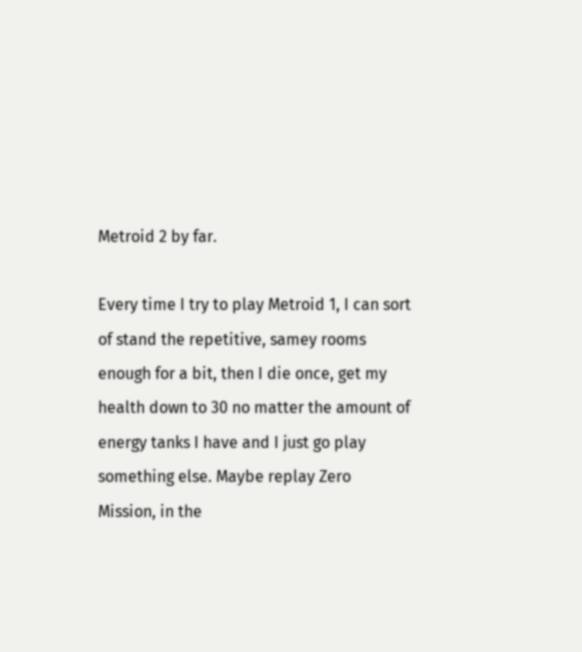Metroid 2 by far.

Every time I try to play Metroid 1, I can sort of stand the repetitive, samey rooms enough for a bit, then I die once, get my health down to 30 no matter the amount of energy tanks I have and I just go play something else. Maybe replay Zero Mission, in the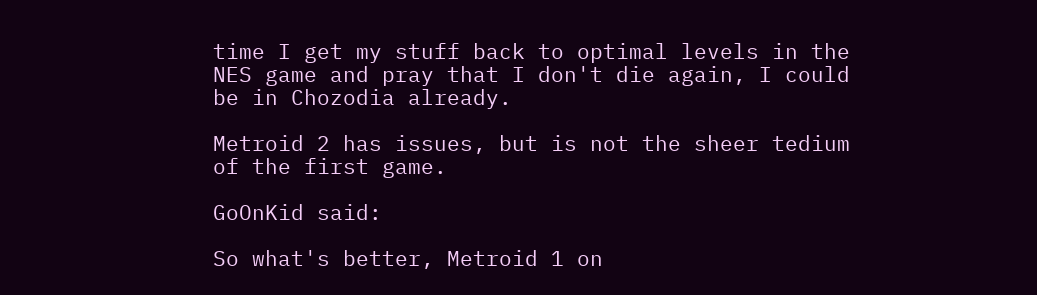time I get my stuff back to optimal levels in the NES game and pray that I don't die again, I could be in Chozodia already.

Metroid 2 has issues, but is not the sheer tedium of the first game.

GoOnKid said:

So what's better, Metroid 1 on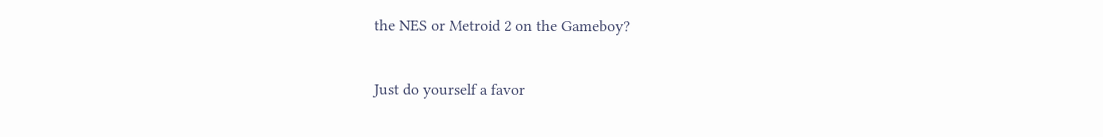the NES or Metroid 2 on the Gameboy?

Just do yourself a favor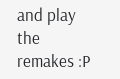and play the remakes :P